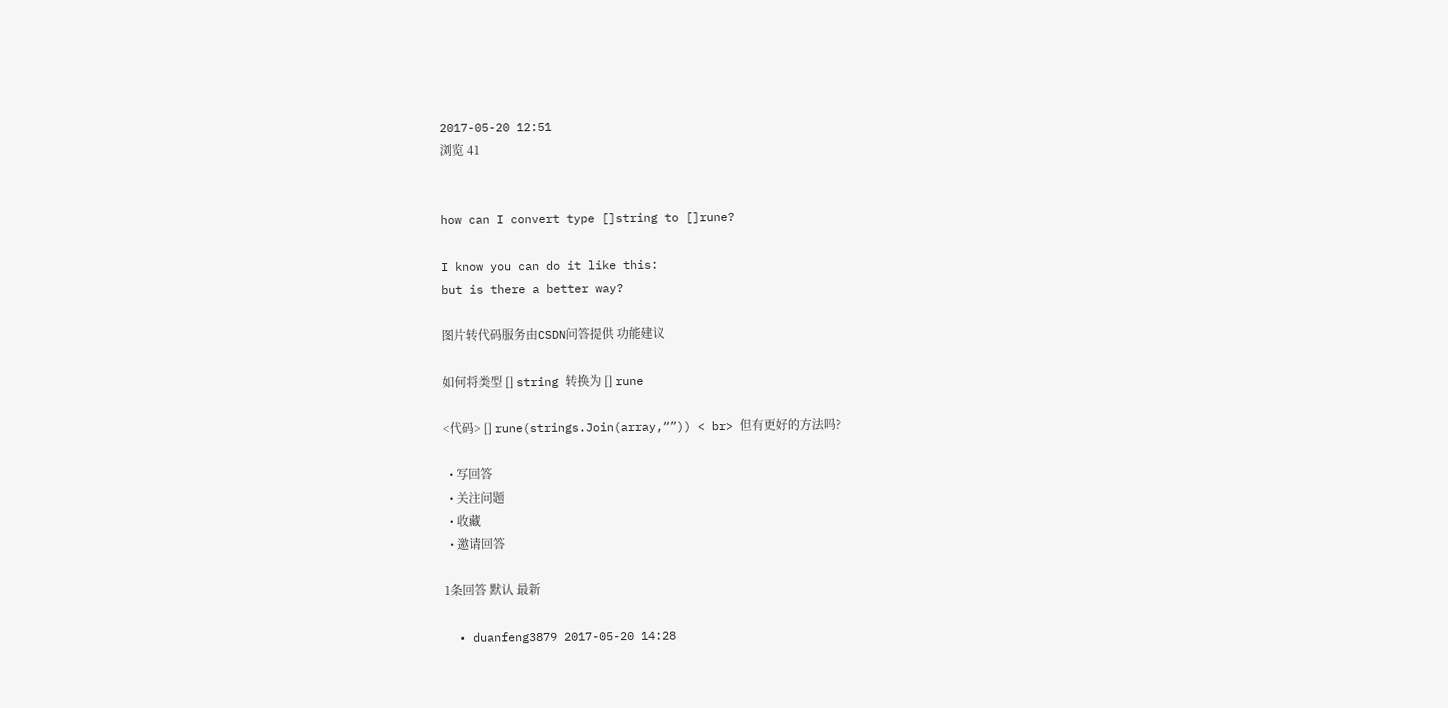2017-05-20 12:51
浏览 41


how can I convert type []string to []rune?

I know you can do it like this:
but is there a better way?

图片转代码服务由CSDN问答提供 功能建议

如何将类型 [] string 转换为 [] rune

<代码> [] rune(strings.Join(array,“”)) < br> 但有更好的方法吗?

  • 写回答
  • 关注问题
  • 收藏
  • 邀请回答

1条回答 默认 最新

  • duanfeng3879 2017-05-20 14:28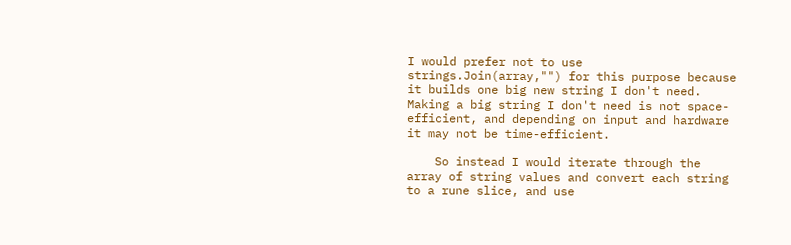I would prefer not to use strings.Join(array,"") for this purpose because it builds one big new string I don't need. Making a big string I don't need is not space-efficient, and depending on input and hardware it may not be time-efficient.

    So instead I would iterate through the array of string values and convert each string to a rune slice, and use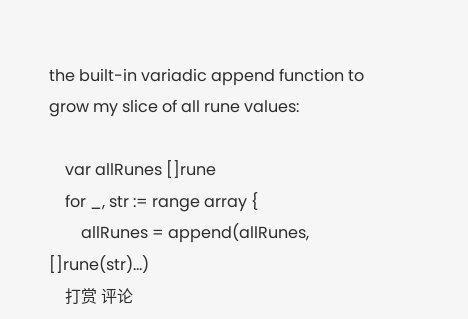the built-in variadic append function to grow my slice of all rune values:

    var allRunes []rune
    for _, str := range array {
        allRunes = append(allRunes, []rune(str)...)
    打赏 评论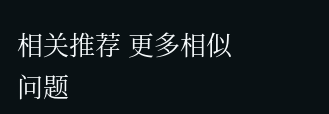相关推荐 更多相似问题